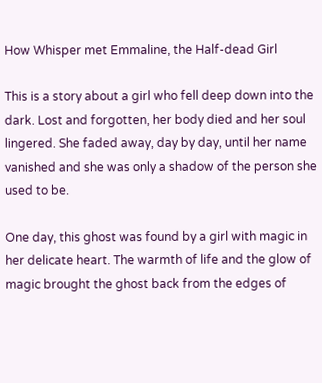How Whisper met Emmaline, the Half-dead Girl

This is a story about a girl who fell deep down into the dark. Lost and forgotten, her body died and her soul lingered. She faded away, day by day, until her name vanished and she was only a shadow of the person she used to be.

One day, this ghost was found by a girl with magic in her delicate heart. The warmth of life and the glow of magic brought the ghost back from the edges of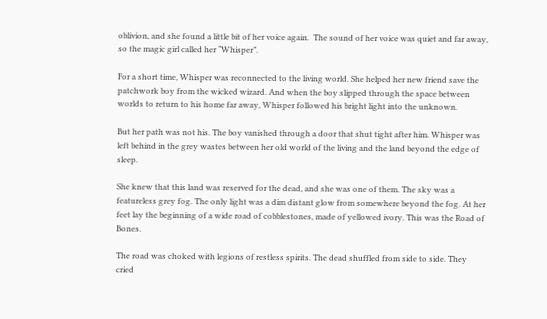oblivion, and she found a little bit of her voice again.  The sound of her voice was quiet and far away, so the magic girl called her “Whisper”.

For a short time, Whisper was reconnected to the living world. She helped her new friend save the patchwork boy from the wicked wizard. And when the boy slipped through the space between worlds to return to his home far away, Whisper followed his bright light into the unknown.

But her path was not his. The boy vanished through a door that shut tight after him. Whisper was left behind in the grey wastes between her old world of the living and the land beyond the edge of sleep.

She knew that this land was reserved for the dead, and she was one of them. The sky was a featureless grey fog. The only light was a dim distant glow from somewhere beyond the fog. At her feet lay the beginning of a wide road of cobblestones, made of yellowed ivory. This was the Road of Bones.

The road was choked with legions of restless spirits. The dead shuffled from side to side. They cried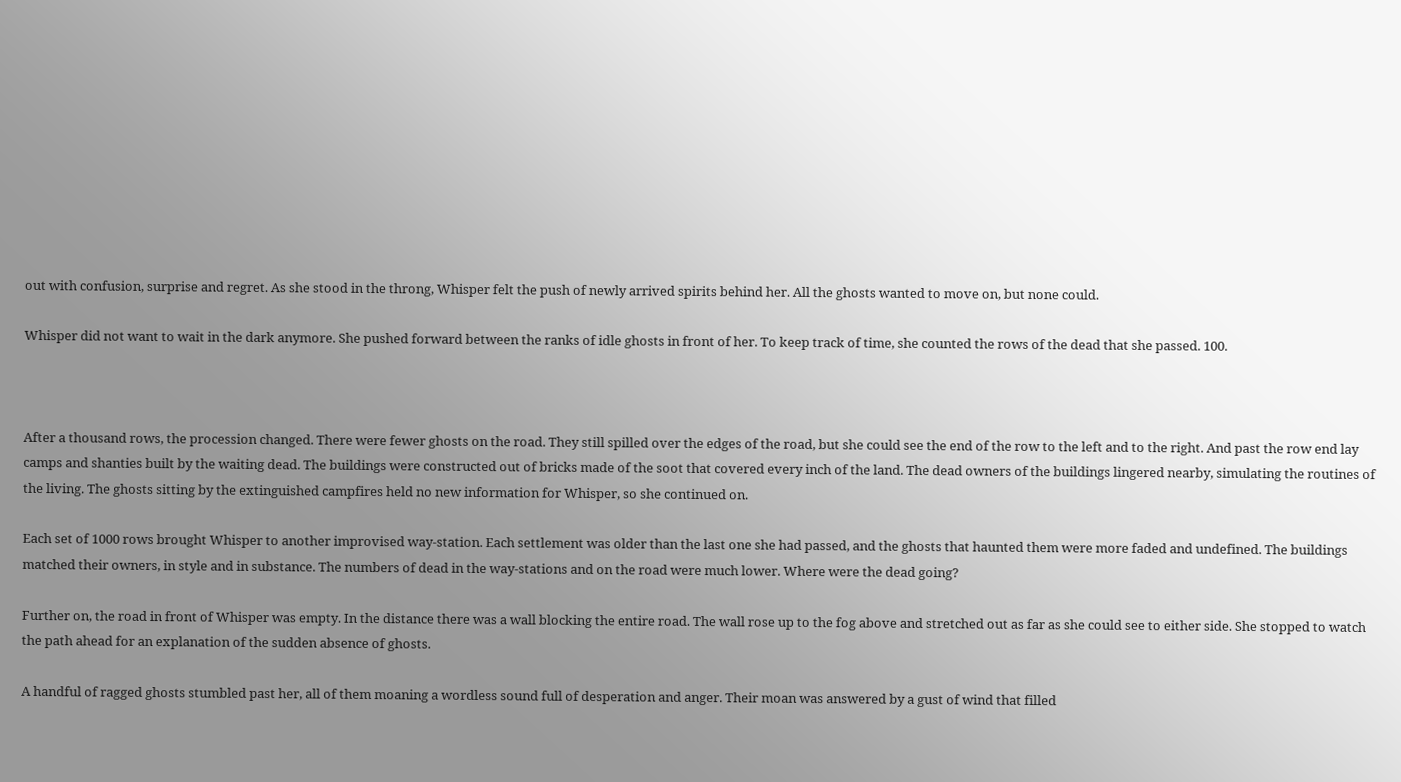out with confusion, surprise and regret. As she stood in the throng, Whisper felt the push of newly arrived spirits behind her. All the ghosts wanted to move on, but none could.

Whisper did not want to wait in the dark anymore. She pushed forward between the ranks of idle ghosts in front of her. To keep track of time, she counted the rows of the dead that she passed. 100.



After a thousand rows, the procession changed. There were fewer ghosts on the road. They still spilled over the edges of the road, but she could see the end of the row to the left and to the right. And past the row end lay camps and shanties built by the waiting dead. The buildings were constructed out of bricks made of the soot that covered every inch of the land. The dead owners of the buildings lingered nearby, simulating the routines of the living. The ghosts sitting by the extinguished campfires held no new information for Whisper, so she continued on.

Each set of 1000 rows brought Whisper to another improvised way-station. Each settlement was older than the last one she had passed, and the ghosts that haunted them were more faded and undefined. The buildings matched their owners, in style and in substance. The numbers of dead in the way-stations and on the road were much lower. Where were the dead going?

Further on, the road in front of Whisper was empty. In the distance there was a wall blocking the entire road. The wall rose up to the fog above and stretched out as far as she could see to either side. She stopped to watch the path ahead for an explanation of the sudden absence of ghosts.

A handful of ragged ghosts stumbled past her, all of them moaning a wordless sound full of desperation and anger. Their moan was answered by a gust of wind that filled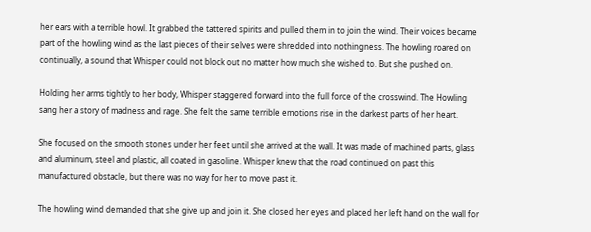her ears with a terrible howl. It grabbed the tattered spirits and pulled them in to join the wind. Their voices became part of the howling wind as the last pieces of their selves were shredded into nothingness. The howling roared on continually, a sound that Whisper could not block out no matter how much she wished to. But she pushed on.

Holding her arms tightly to her body, Whisper staggered forward into the full force of the crosswind. The Howling sang her a story of madness and rage. She felt the same terrible emotions rise in the darkest parts of her heart.

She focused on the smooth stones under her feet until she arrived at the wall. It was made of machined parts, glass and aluminum, steel and plastic, all coated in gasoline. Whisper knew that the road continued on past this manufactured obstacle, but there was no way for her to move past it.

The howling wind demanded that she give up and join it. She closed her eyes and placed her left hand on the wall for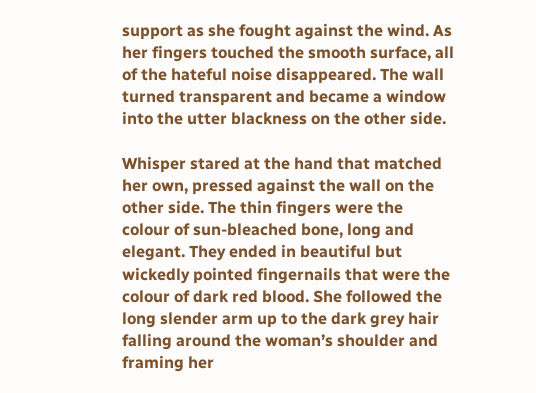support as she fought against the wind. As her fingers touched the smooth surface, all of the hateful noise disappeared. The wall turned transparent and became a window into the utter blackness on the other side.

Whisper stared at the hand that matched her own, pressed against the wall on the other side. The thin fingers were the colour of sun-bleached bone, long and elegant. They ended in beautiful but wickedly pointed fingernails that were the colour of dark red blood. She followed the long slender arm up to the dark grey hair falling around the woman’s shoulder and framing her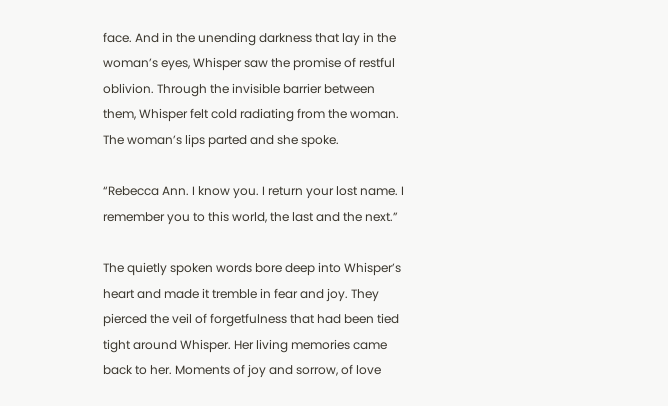face. And in the unending darkness that lay in the woman’s eyes, Whisper saw the promise of restful oblivion. Through the invisible barrier between them, Whisper felt cold radiating from the woman. The woman’s lips parted and she spoke.

“Rebecca Ann. I know you. I return your lost name. I remember you to this world, the last and the next.”

The quietly spoken words bore deep into Whisper’s heart and made it tremble in fear and joy. They pierced the veil of forgetfulness that had been tied tight around Whisper. Her living memories came back to her. Moments of joy and sorrow, of love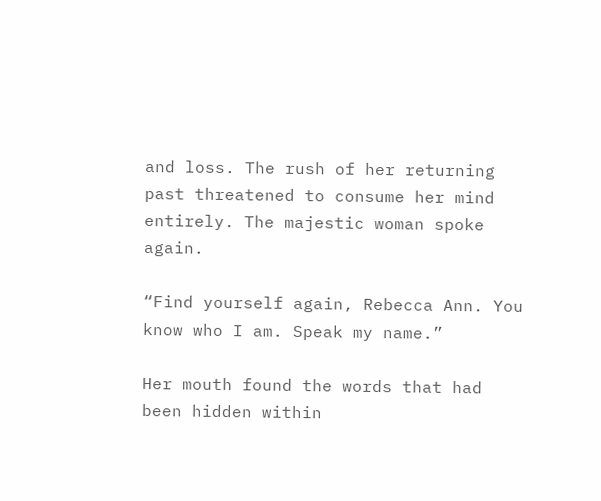and loss. The rush of her returning past threatened to consume her mind entirely. The majestic woman spoke again.

“Find yourself again, Rebecca Ann. You know who I am. Speak my name.”

Her mouth found the words that had been hidden within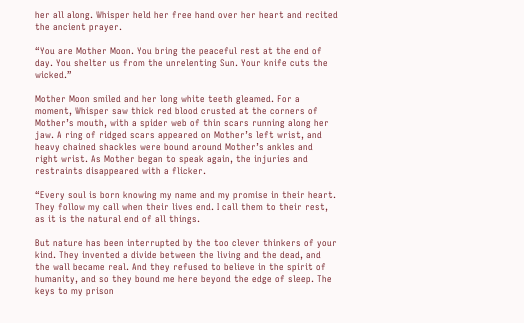her all along. Whisper held her free hand over her heart and recited the ancient prayer.

“You are Mother Moon. You bring the peaceful rest at the end of day. You shelter us from the unrelenting Sun. Your knife cuts the wicked.”

Mother Moon smiled and her long white teeth gleamed. For a moment, Whisper saw thick red blood crusted at the corners of Mother’s mouth, with a spider web of thin scars running along her jaw. A ring of ridged scars appeared on Mother’s left wrist, and heavy chained shackles were bound around Mother’s ankles and right wrist. As Mother began to speak again, the injuries and restraints disappeared with a flicker.

“Every soul is born knowing my name and my promise in their heart. They follow my call when their lives end. I call them to their rest, as it is the natural end of all things.

But nature has been interrupted by the too clever thinkers of your kind. They invented a divide between the living and the dead, and the wall became real. And they refused to believe in the spirit of humanity, and so they bound me here beyond the edge of sleep. The keys to my prison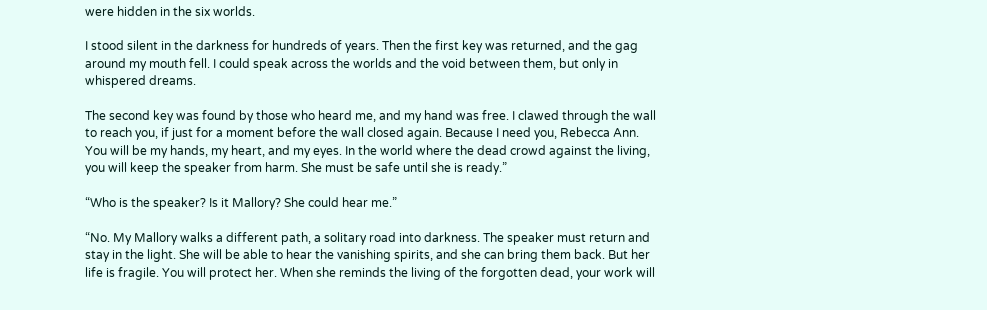were hidden in the six worlds.

I stood silent in the darkness for hundreds of years. Then the first key was returned, and the gag around my mouth fell. I could speak across the worlds and the void between them, but only in whispered dreams.

The second key was found by those who heard me, and my hand was free. I clawed through the wall to reach you, if just for a moment before the wall closed again. Because I need you, Rebecca Ann. You will be my hands, my heart, and my eyes. In the world where the dead crowd against the living, you will keep the speaker from harm. She must be safe until she is ready.”

“Who is the speaker? Is it Mallory? She could hear me.”

“No. My Mallory walks a different path, a solitary road into darkness. The speaker must return and stay in the light. She will be able to hear the vanishing spirits, and she can bring them back. But her life is fragile. You will protect her. When she reminds the living of the forgotten dead, your work will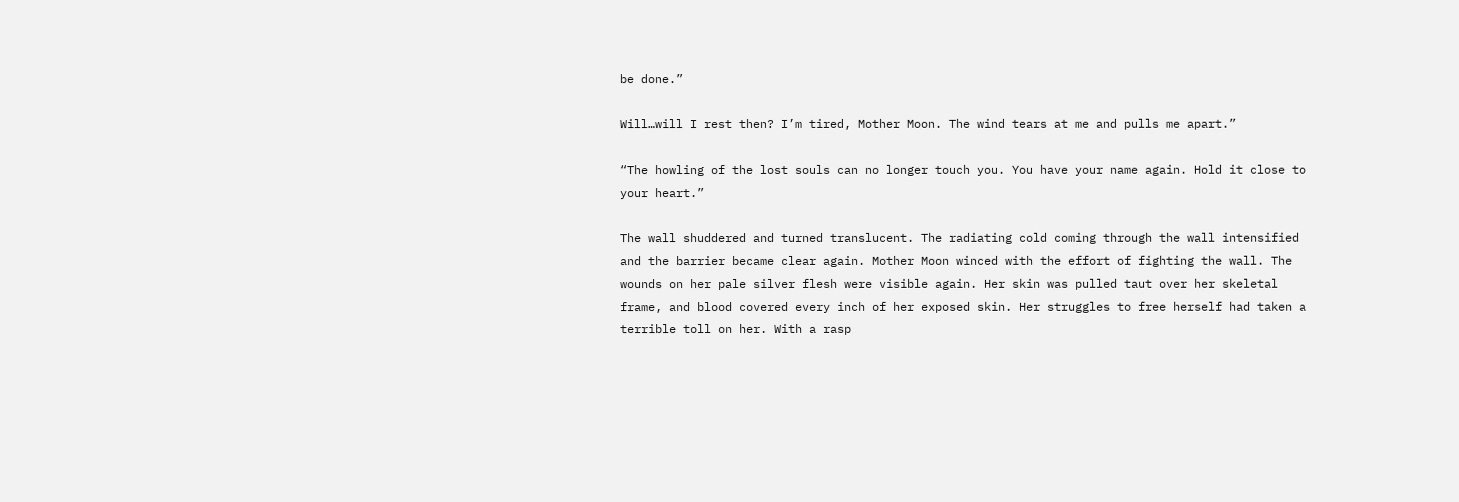be done.”

Will…will I rest then? I’m tired, Mother Moon. The wind tears at me and pulls me apart.”

“The howling of the lost souls can no longer touch you. You have your name again. Hold it close to your heart.”

The wall shuddered and turned translucent. The radiating cold coming through the wall intensified and the barrier became clear again. Mother Moon winced with the effort of fighting the wall. The wounds on her pale silver flesh were visible again. Her skin was pulled taut over her skeletal frame, and blood covered every inch of her exposed skin. Her struggles to free herself had taken a terrible toll on her. With a rasp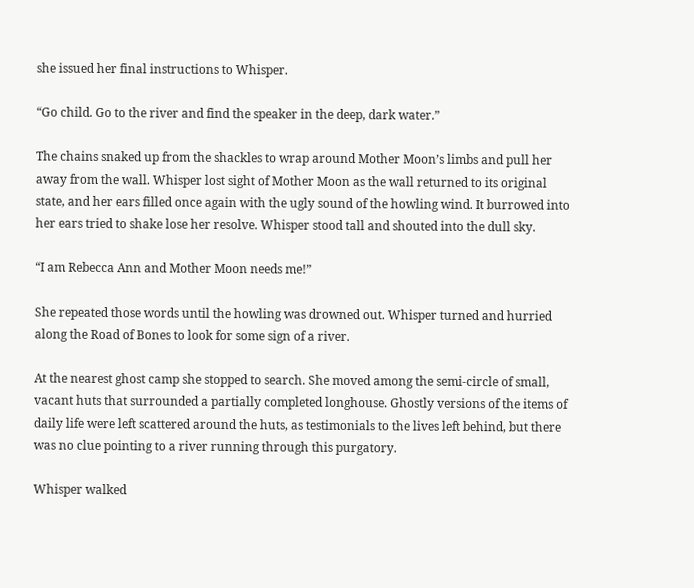she issued her final instructions to Whisper.

“Go child. Go to the river and find the speaker in the deep, dark water.”

The chains snaked up from the shackles to wrap around Mother Moon’s limbs and pull her away from the wall. Whisper lost sight of Mother Moon as the wall returned to its original state, and her ears filled once again with the ugly sound of the howling wind. It burrowed into her ears tried to shake lose her resolve. Whisper stood tall and shouted into the dull sky.

“I am Rebecca Ann and Mother Moon needs me!”

She repeated those words until the howling was drowned out. Whisper turned and hurried along the Road of Bones to look for some sign of a river.

At the nearest ghost camp she stopped to search. She moved among the semi-circle of small, vacant huts that surrounded a partially completed longhouse. Ghostly versions of the items of daily life were left scattered around the huts, as testimonials to the lives left behind, but there was no clue pointing to a river running through this purgatory.

Whisper walked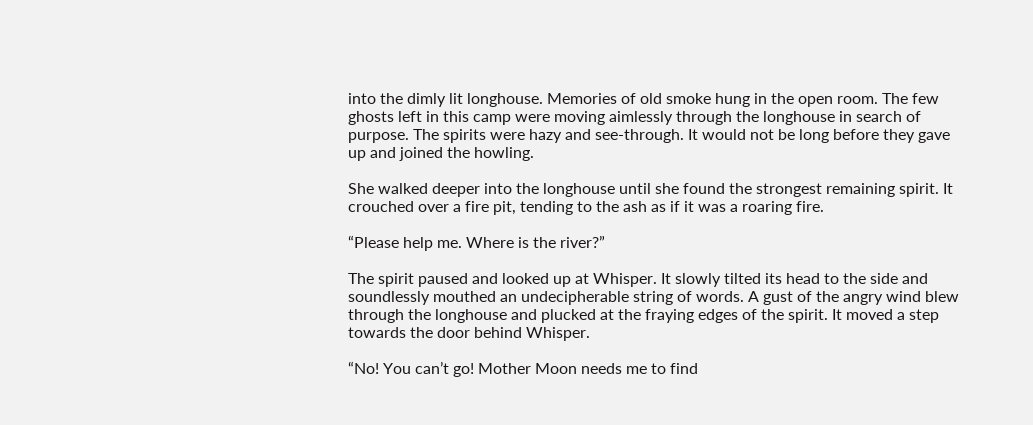into the dimly lit longhouse. Memories of old smoke hung in the open room. The few ghosts left in this camp were moving aimlessly through the longhouse in search of purpose. The spirits were hazy and see-through. It would not be long before they gave up and joined the howling.

She walked deeper into the longhouse until she found the strongest remaining spirit. It crouched over a fire pit, tending to the ash as if it was a roaring fire.

“Please help me. Where is the river?”

The spirit paused and looked up at Whisper. It slowly tilted its head to the side and soundlessly mouthed an undecipherable string of words. A gust of the angry wind blew through the longhouse and plucked at the fraying edges of the spirit. It moved a step towards the door behind Whisper.

“No! You can’t go! Mother Moon needs me to find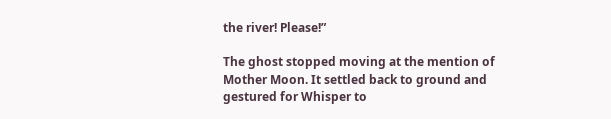the river! Please!”

The ghost stopped moving at the mention of Mother Moon. It settled back to ground and gestured for Whisper to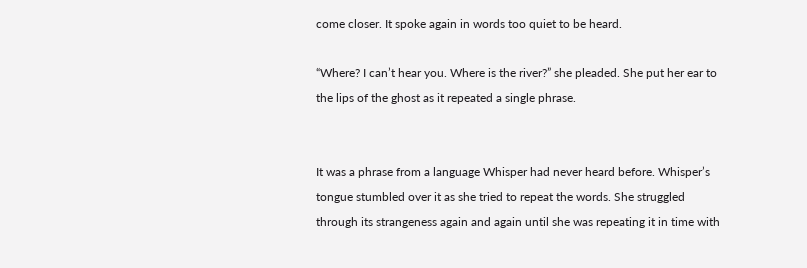come closer. It spoke again in words too quiet to be heard.

“Where? I can’t hear you. Where is the river?” she pleaded. She put her ear to the lips of the ghost as it repeated a single phrase.


It was a phrase from a language Whisper had never heard before. Whisper’s tongue stumbled over it as she tried to repeat the words. She struggled through its strangeness again and again until she was repeating it in time with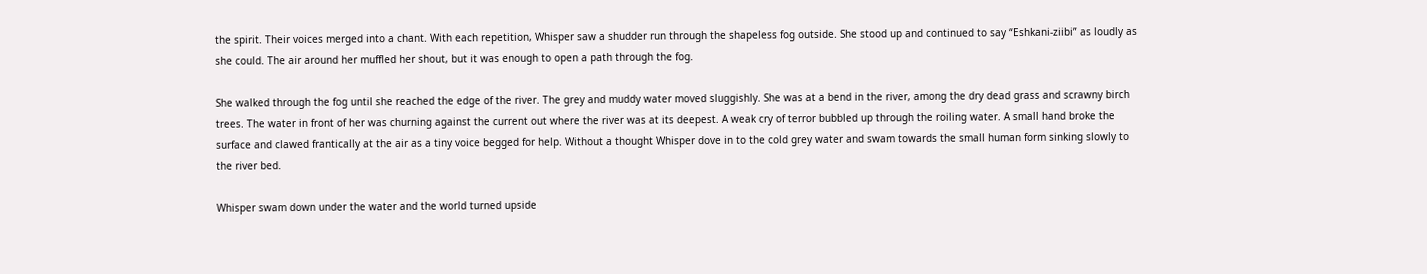the spirit. Their voices merged into a chant. With each repetition, Whisper saw a shudder run through the shapeless fog outside. She stood up and continued to say “Eshkani-ziibi” as loudly as she could. The air around her muffled her shout, but it was enough to open a path through the fog.

She walked through the fog until she reached the edge of the river. The grey and muddy water moved sluggishly. She was at a bend in the river, among the dry dead grass and scrawny birch trees. The water in front of her was churning against the current out where the river was at its deepest. A weak cry of terror bubbled up through the roiling water. A small hand broke the surface and clawed frantically at the air as a tiny voice begged for help. Without a thought Whisper dove in to the cold grey water and swam towards the small human form sinking slowly to the river bed.

Whisper swam down under the water and the world turned upside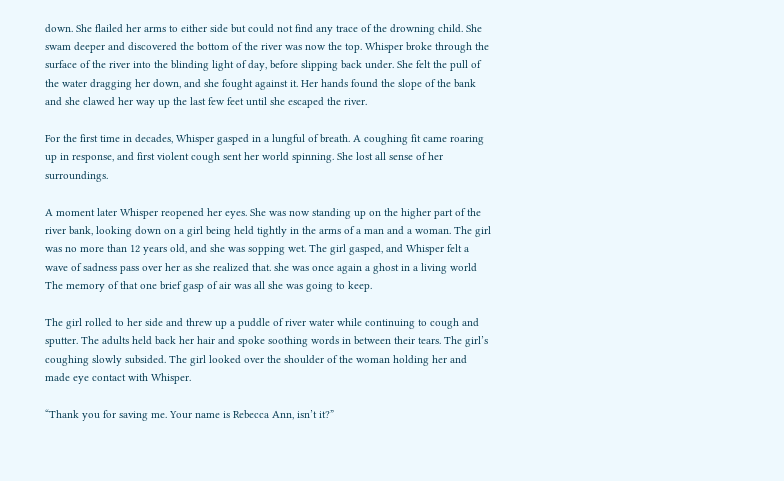down. She flailed her arms to either side but could not find any trace of the drowning child. She swam deeper and discovered the bottom of the river was now the top. Whisper broke through the surface of the river into the blinding light of day, before slipping back under. She felt the pull of the water dragging her down, and she fought against it. Her hands found the slope of the bank and she clawed her way up the last few feet until she escaped the river.

For the first time in decades, Whisper gasped in a lungful of breath. A coughing fit came roaring up in response, and first violent cough sent her world spinning. She lost all sense of her surroundings.

A moment later Whisper reopened her eyes. She was now standing up on the higher part of the river bank, looking down on a girl being held tightly in the arms of a man and a woman. The girl was no more than 12 years old, and she was sopping wet. The girl gasped, and Whisper felt a wave of sadness pass over her as she realized that. she was once again a ghost in a living world The memory of that one brief gasp of air was all she was going to keep.

The girl rolled to her side and threw up a puddle of river water while continuing to cough and sputter. The adults held back her hair and spoke soothing words in between their tears. The girl’s coughing slowly subsided. The girl looked over the shoulder of the woman holding her and made eye contact with Whisper.

“Thank you for saving me. Your name is Rebecca Ann, isn’t it?”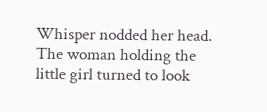Whisper nodded her head. The woman holding the little girl turned to look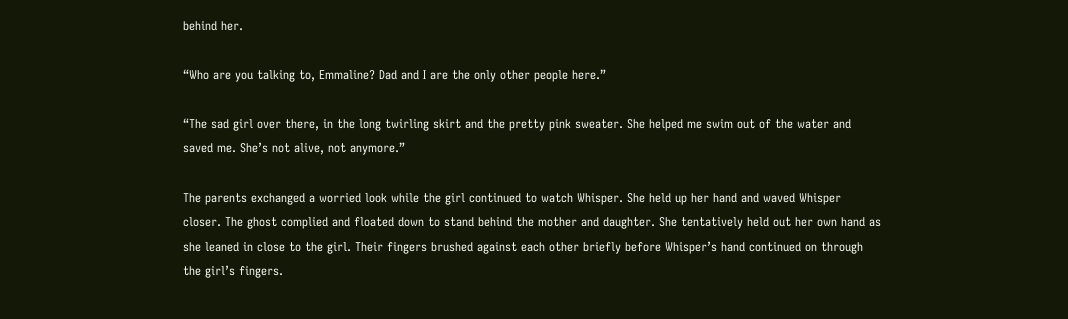behind her.

“Who are you talking to, Emmaline? Dad and I are the only other people here.”

“The sad girl over there, in the long twirling skirt and the pretty pink sweater. She helped me swim out of the water and saved me. She’s not alive, not anymore.”

The parents exchanged a worried look while the girl continued to watch Whisper. She held up her hand and waved Whisper closer. The ghost complied and floated down to stand behind the mother and daughter. She tentatively held out her own hand as she leaned in close to the girl. Their fingers brushed against each other briefly before Whisper’s hand continued on through the girl’s fingers.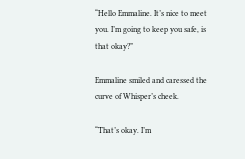“Hello Emmaline. It’s nice to meet you. I’m going to keep you safe, is that okay?”

Emmaline smiled and caressed the curve of Whisper’s cheek.

“That’s okay. I’m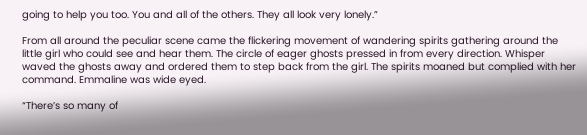going to help you too. You and all of the others. They all look very lonely.”

From all around the peculiar scene came the flickering movement of wandering spirits gathering around the little girl who could see and hear them. The circle of eager ghosts pressed in from every direction. Whisper waved the ghosts away and ordered them to step back from the girl. The spirits moaned but complied with her command. Emmaline was wide eyed.

“There’s so many of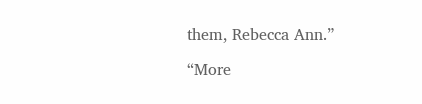them, Rebecca Ann.”

“More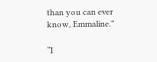than you can ever know, Emmaline.”

“I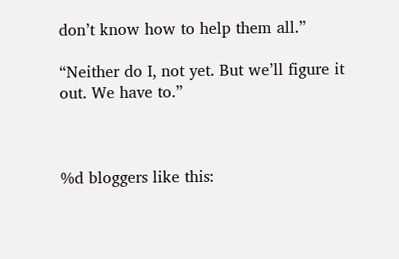don’t know how to help them all.”

“Neither do I, not yet. But we’ll figure it out. We have to.”



%d bloggers like this: